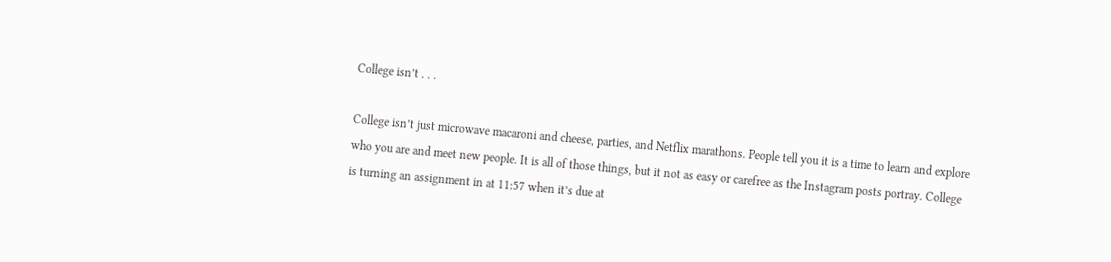College isn’t . . .

College isn’t just microwave macaroni and cheese, parties, and Netflix marathons. People tell you it is a time to learn and explore who you are and meet new people. It is all of those things, but it not as easy or carefree as the Instagram posts portray. College is turning an assignment in at 11:57 when it’s due at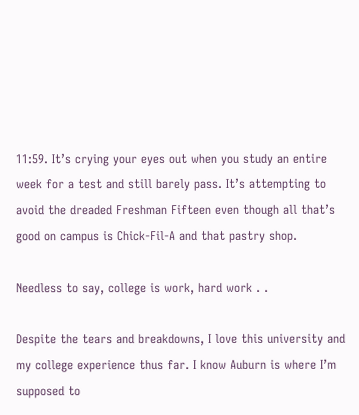11:59. It’s crying your eyes out when you study an entire week for a test and still barely pass. It’s attempting to avoid the dreaded Freshman Fifteen even though all that’s good on campus is Chick-Fil-A and that pastry shop.

Needless to say, college is work, hard work . .

Despite the tears and breakdowns, I love this university and my college experience thus far. I know Auburn is where I’m supposed to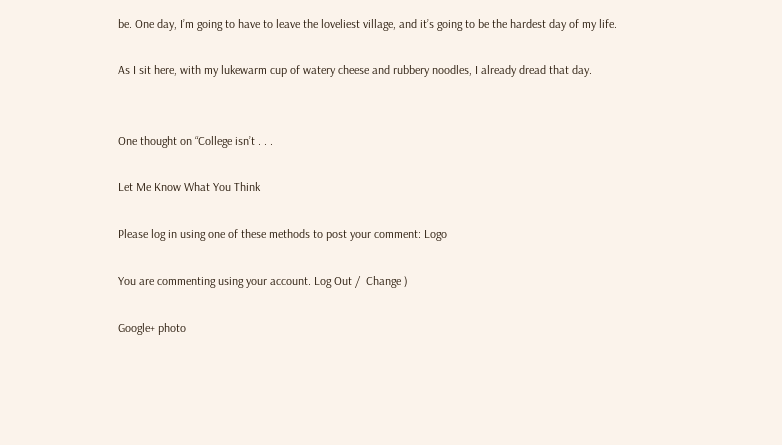be. One day, I’m going to have to leave the loveliest village, and it’s going to be the hardest day of my life.

As I sit here, with my lukewarm cup of watery cheese and rubbery noodles, I already dread that day.


One thought on “College isn’t . . .

Let Me Know What You Think

Please log in using one of these methods to post your comment: Logo

You are commenting using your account. Log Out /  Change )

Google+ photo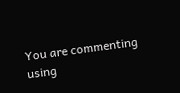You are commenting using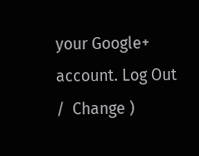your Google+ account. Log Out /  Change )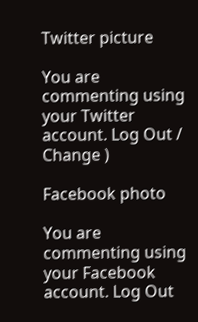Twitter picture

You are commenting using your Twitter account. Log Out /  Change )

Facebook photo

You are commenting using your Facebook account. Log Out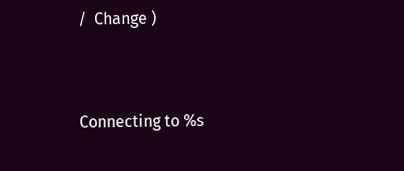/  Change )


Connecting to %s